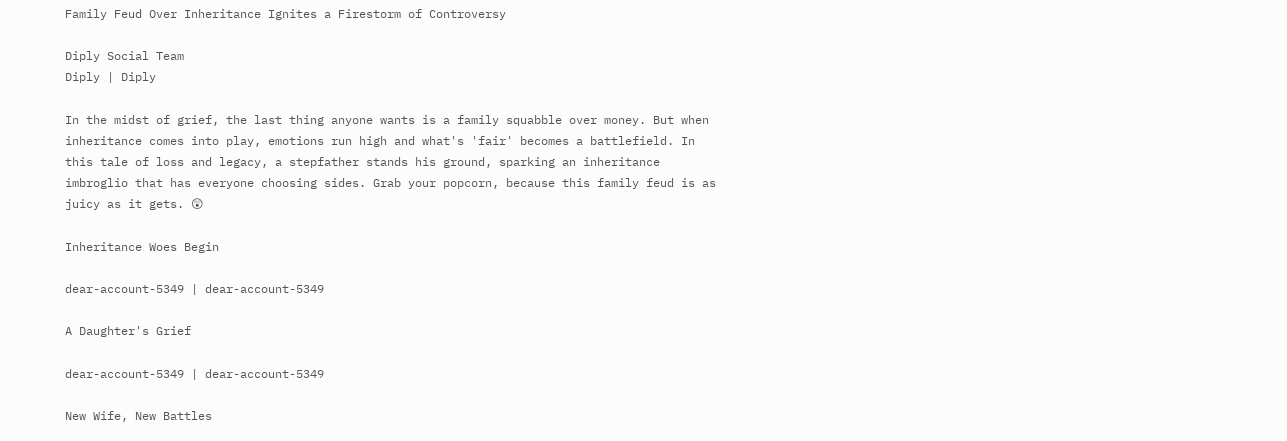Family Feud Over Inheritance Ignites a Firestorm of Controversy

Diply Social Team
Diply | Diply

In the midst of grief, the last thing anyone wants is a family squabble over money. But when inheritance comes into play, emotions run high and what's 'fair' becomes a battlefield. In this tale of loss and legacy, a stepfather stands his ground, sparking an inheritance imbroglio that has everyone choosing sides. Grab your popcorn, because this family feud is as juicy as it gets. 😲

Inheritance Woes Begin

dear-account-5349 | dear-account-5349

A Daughter's Grief

dear-account-5349 | dear-account-5349

New Wife, New Battles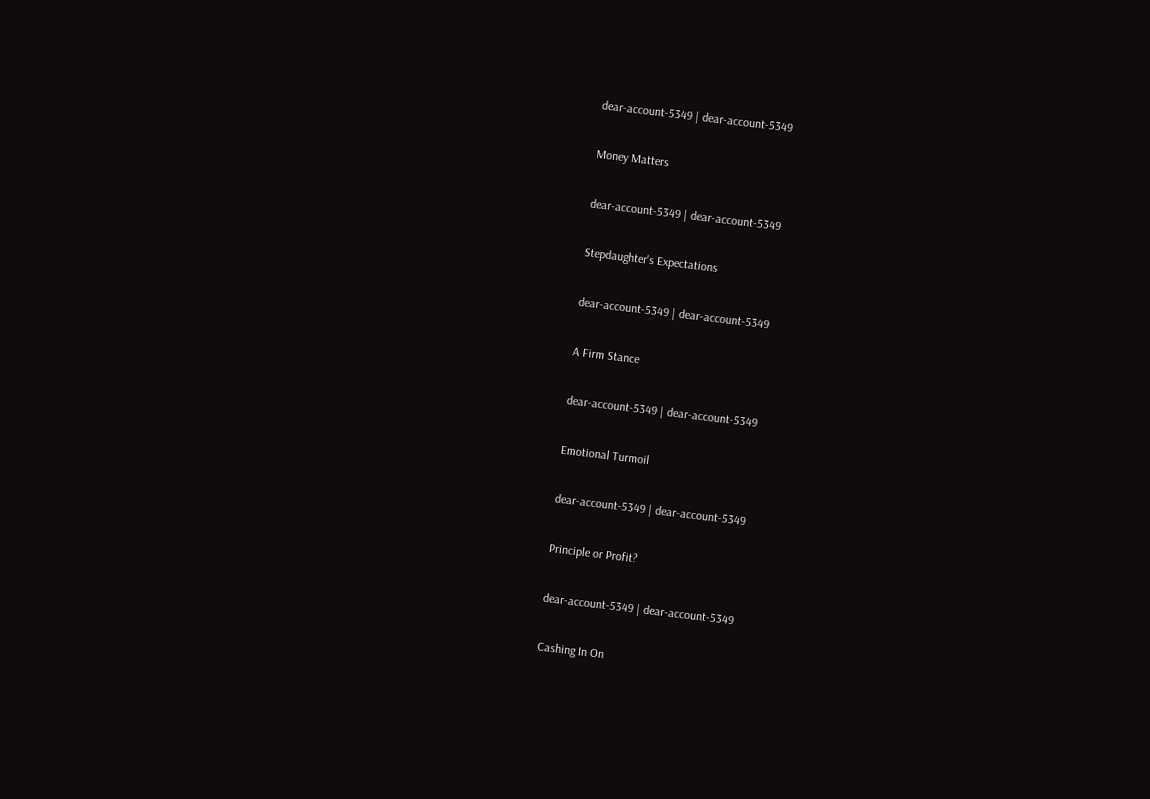dear-account-5349 | dear-account-5349

Money Matters

dear-account-5349 | dear-account-5349

Stepdaughter's Expectations

dear-account-5349 | dear-account-5349

A Firm Stance

dear-account-5349 | dear-account-5349

Emotional Turmoil

dear-account-5349 | dear-account-5349

Principle or Profit?

dear-account-5349 | dear-account-5349

Cashing In On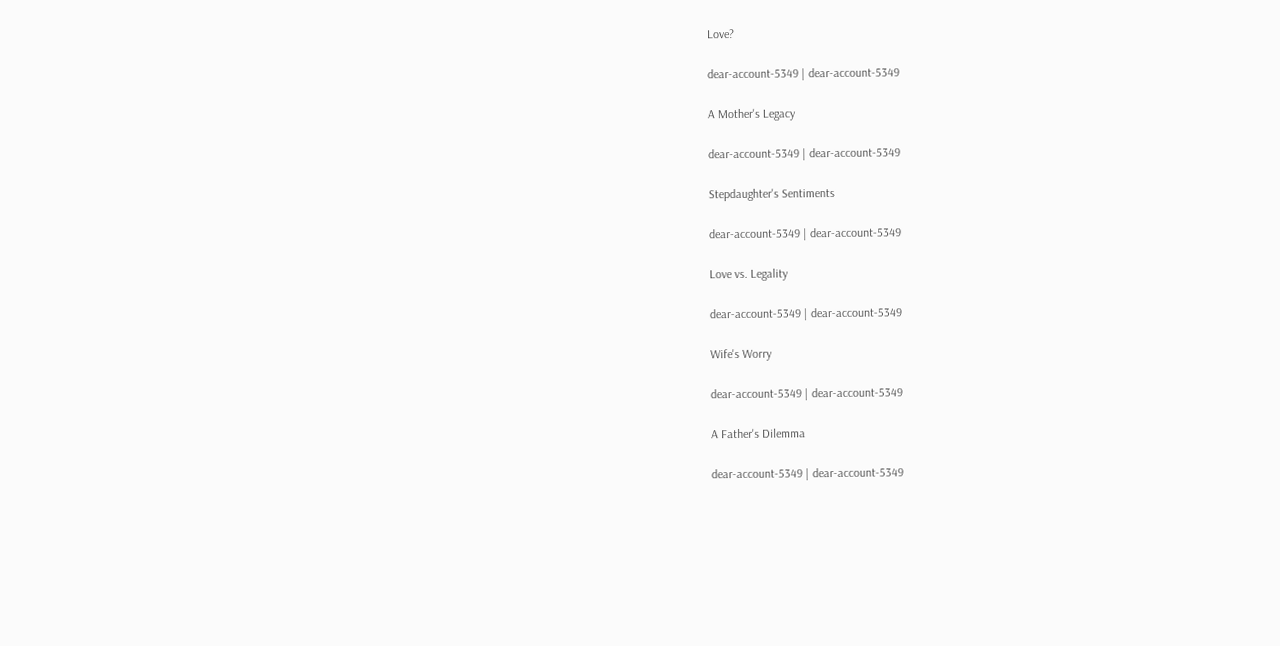Love?

dear-account-5349 | dear-account-5349

A Mother's Legacy

dear-account-5349 | dear-account-5349

Stepdaughter's Sentiments

dear-account-5349 | dear-account-5349

Love vs. Legality

dear-account-5349 | dear-account-5349

Wife's Worry

dear-account-5349 | dear-account-5349

A Father's Dilemma

dear-account-5349 | dear-account-5349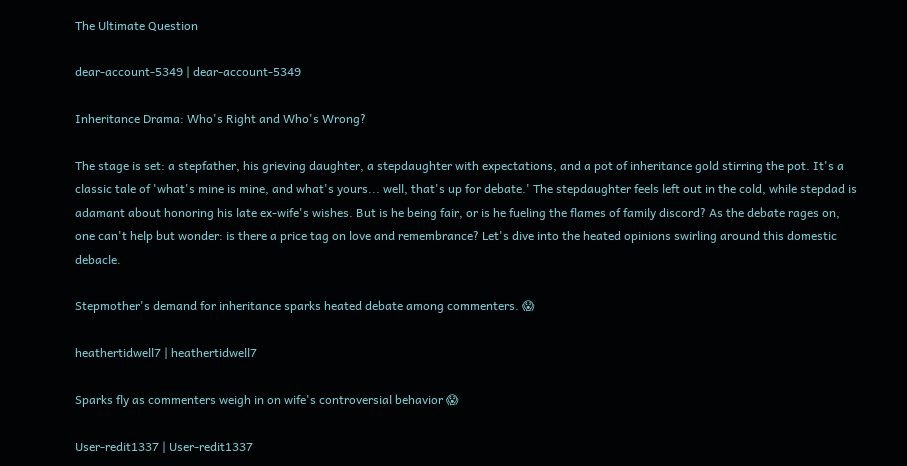The Ultimate Question

dear-account-5349 | dear-account-5349

Inheritance Drama: Who's Right and Who's Wrong?

The stage is set: a stepfather, his grieving daughter, a stepdaughter with expectations, and a pot of inheritance gold stirring the pot. It's a classic tale of 'what's mine is mine, and what's yours... well, that's up for debate.' The stepdaughter feels left out in the cold, while stepdad is adamant about honoring his late ex-wife's wishes. But is he being fair, or is he fueling the flames of family discord? As the debate rages on, one can't help but wonder: is there a price tag on love and remembrance? Let's dive into the heated opinions swirling around this domestic debacle.

Stepmother's demand for inheritance sparks heated debate among commenters. 😱

heathertidwell7 | heathertidwell7

Sparks fly as commenters weigh in on wife's controversial behavior 😱

User-redit1337 | User-redit1337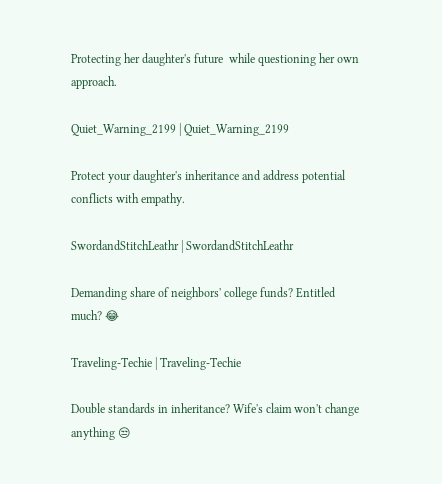Protecting her daughter's future  while questioning her own approach.

Quiet_Warning_2199 | Quiet_Warning_2199

Protect your daughter's inheritance and address potential conflicts with empathy.

SwordandStitchLeathr | SwordandStitchLeathr

Demanding share of neighbors' college funds? Entitled much? 😂

Traveling-Techie | Traveling-Techie

Double standards in inheritance? Wife's claim won't change anything 😒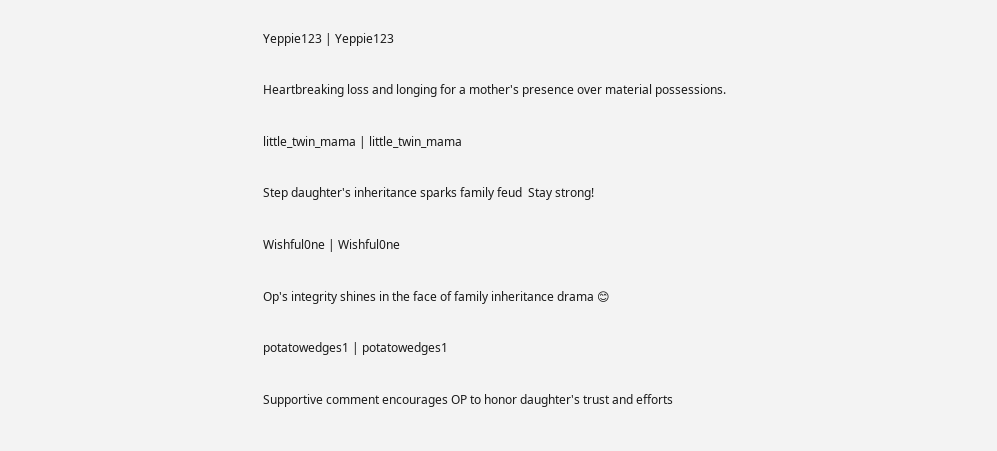Yeppie123 | Yeppie123

Heartbreaking loss and longing for a mother's presence over material possessions.

little_twin_mama | little_twin_mama

Step daughter's inheritance sparks family feud  Stay strong!

Wishful0ne | Wishful0ne

Op's integrity shines in the face of family inheritance drama 😊

potatowedges1 | potatowedges1

Supportive comment encourages OP to honor daughter's trust and efforts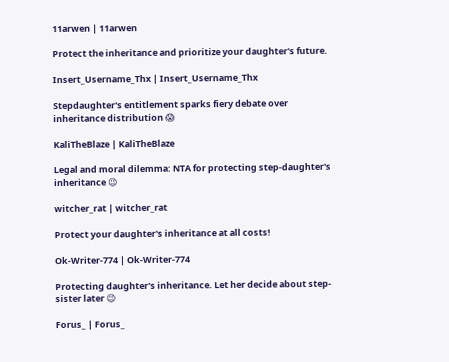11arwen | 11arwen

Protect the inheritance and prioritize your daughter's future.

Insert_Username_Thx | Insert_Username_Thx

Stepdaughter's entitlement sparks fiery debate over inheritance distribution 😱

KaliTheBlaze | KaliTheBlaze

Legal and moral dilemma: NTA for protecting step-daughter's inheritance 😉

witcher_rat | witcher_rat

Protect your daughter's inheritance at all costs!

Ok-Writer-774 | Ok-Writer-774

Protecting daughter's inheritance. Let her decide about step-sister later 😉

Forus_ | Forus_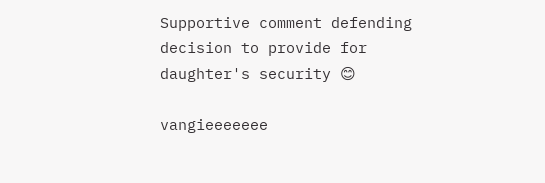Supportive comment defending decision to provide for daughter's security 😊

vangieeeeeee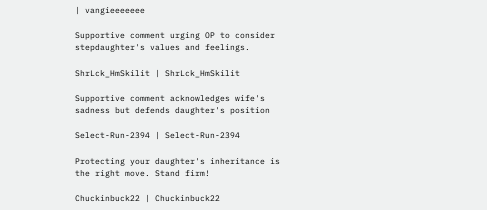| vangieeeeeee

Supportive comment urging OP to consider stepdaughter's values and feelings.

ShrLck_HmSkilit | ShrLck_HmSkilit

Supportive comment acknowledges wife's sadness but defends daughter's position

Select-Run-2394 | Select-Run-2394

Protecting your daughter's inheritance is the right move. Stand firm!

Chuckinbuck22 | Chuckinbuck22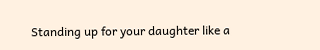Standing up for your daughter like a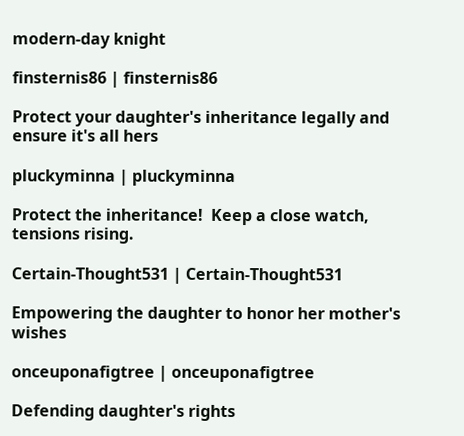modern-day knight

finsternis86 | finsternis86

Protect your daughter's inheritance legally and ensure it's all hers

pluckyminna | pluckyminna

Protect the inheritance!  Keep a close watch, tensions rising.

Certain-Thought531 | Certain-Thought531

Empowering the daughter to honor her mother's wishes

onceuponafigtree | onceuponafigtree

Defending daughter's rights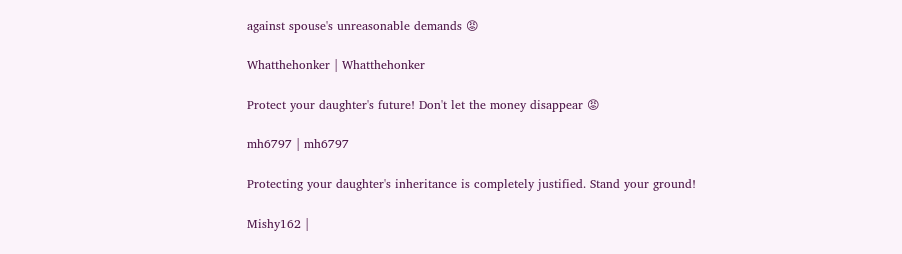against spouse's unreasonable demands 😡

Whatthehonker | Whatthehonker

Protect your daughter's future! Don't let the money disappear 😡

mh6797 | mh6797

Protecting your daughter's inheritance is completely justified. Stand your ground!

Mishy162 |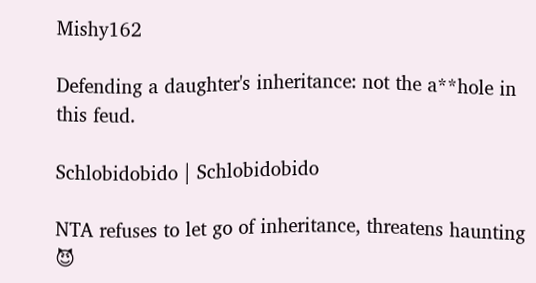Mishy162

Defending a daughter's inheritance: not the a**hole in this feud.

Schlobidobido | Schlobidobido

NTA refuses to let go of inheritance, threatens haunting 😈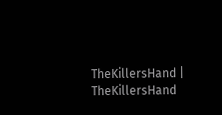TheKillersHand | TheKillersHand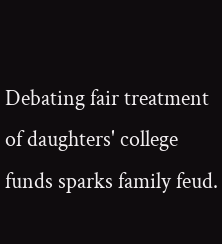Debating fair treatment of daughters' college funds sparks family feud.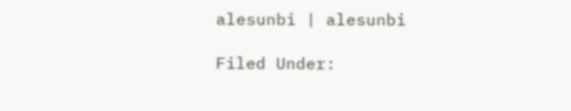alesunbi | alesunbi

Filed Under: